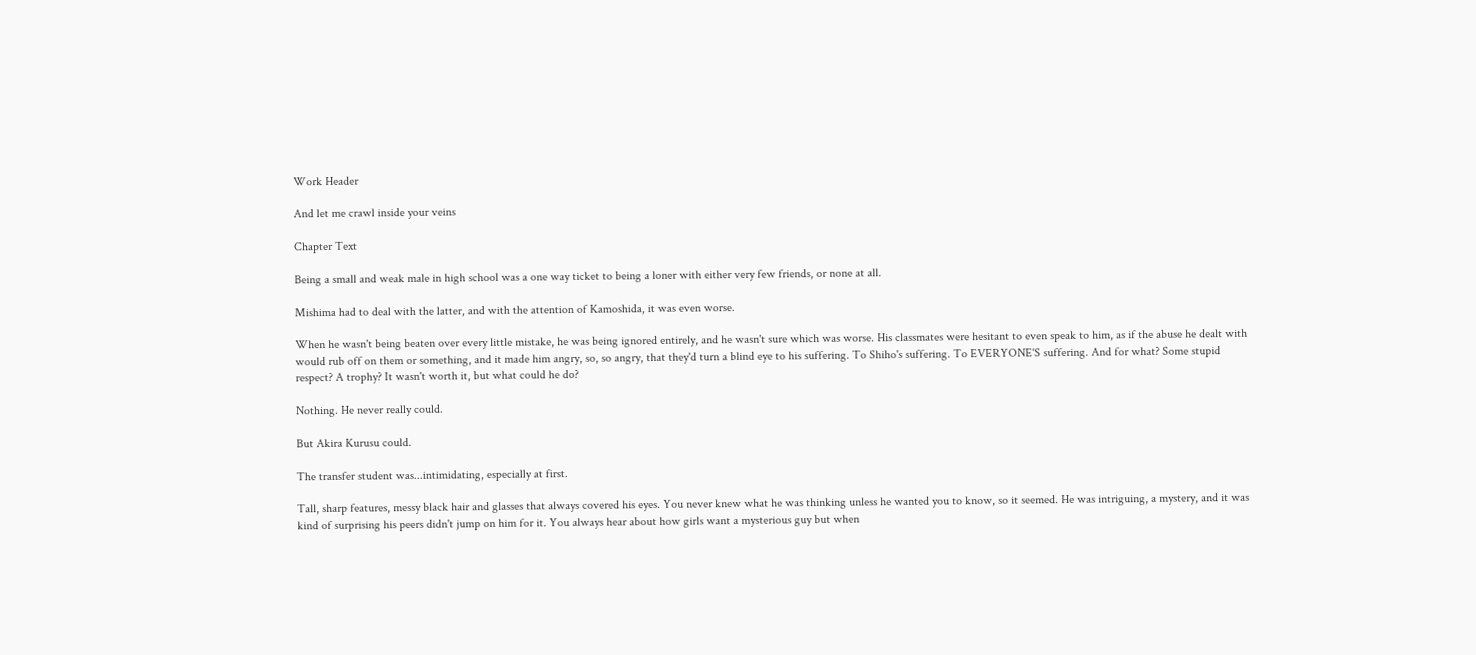Work Header

And let me crawl inside your veins

Chapter Text

Being a small and weak male in high school was a one way ticket to being a loner with either very few friends, or none at all.

Mishima had to deal with the latter, and with the attention of Kamoshida, it was even worse.

When he wasn't being beaten over every little mistake, he was being ignored entirely, and he wasn't sure which was worse. His classmates were hesitant to even speak to him, as if the abuse he dealt with would rub off on them or something, and it made him angry, so, so angry, that they'd turn a blind eye to his suffering. To Shiho's suffering. To EVERYONE'S suffering. And for what? Some stupid respect? A trophy? It wasn't worth it, but what could he do?

Nothing. He never really could.

But Akira Kurusu could.

The transfer student was...intimidating, especially at first.

Tall, sharp features, messy black hair and glasses that always covered his eyes. You never knew what he was thinking unless he wanted you to know, so it seemed. He was intriguing, a mystery, and it was kind of surprising his peers didn't jump on him for it. You always hear about how girls want a mysterious guy but when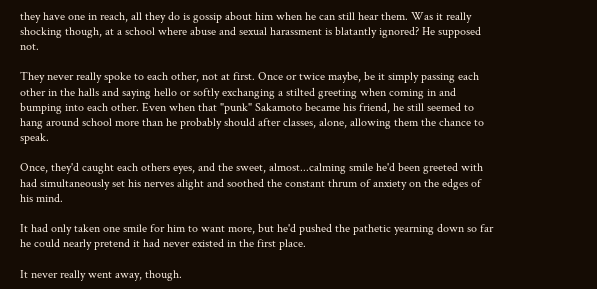they have one in reach, all they do is gossip about him when he can still hear them. Was it really shocking though, at a school where abuse and sexual harassment is blatantly ignored? He supposed not.

They never really spoke to each other, not at first. Once or twice maybe, be it simply passing each other in the halls and saying hello or softly exchanging a stilted greeting when coming in and bumping into each other. Even when that "punk" Sakamoto became his friend, he still seemed to hang around school more than he probably should after classes, alone, allowing them the chance to speak.

Once, they'd caught each others eyes, and the sweet, almost...calming smile he'd been greeted with had simultaneously set his nerves alight and soothed the constant thrum of anxiety on the edges of his mind.

It had only taken one smile for him to want more, but he'd pushed the pathetic yearning down so far he could nearly pretend it had never existed in the first place.

It never really went away, though.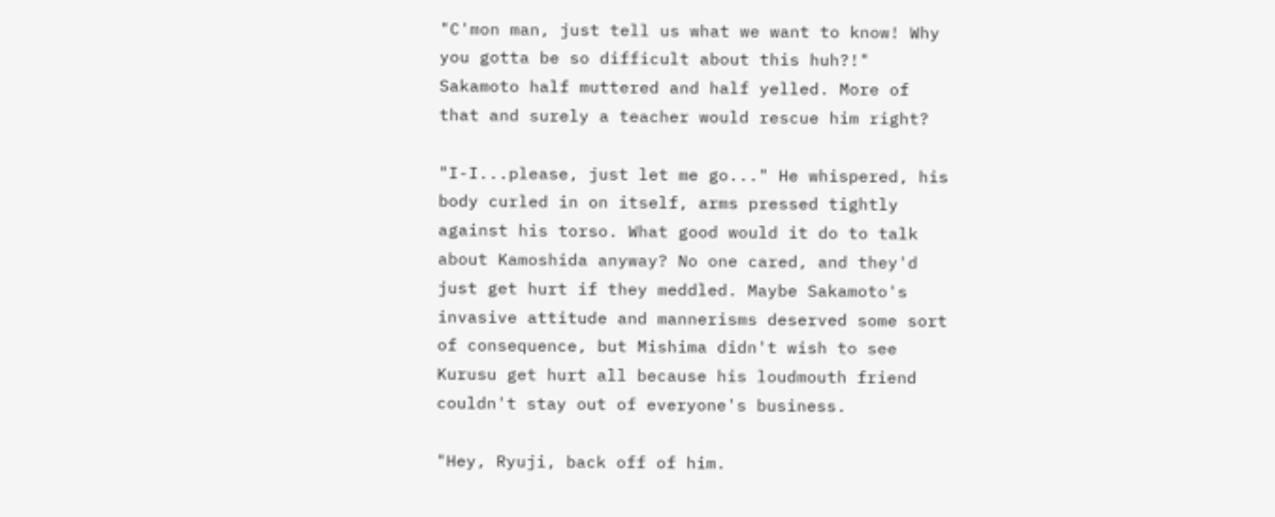"C'mon man, just tell us what we want to know! Why you gotta be so difficult about this huh?!" Sakamoto half muttered and half yelled. More of that and surely a teacher would rescue him right?

"I-I...please, just let me go..." He whispered, his body curled in on itself, arms pressed tightly against his torso. What good would it do to talk about Kamoshida anyway? No one cared, and they'd just get hurt if they meddled. Maybe Sakamoto's invasive attitude and mannerisms deserved some sort of consequence, but Mishima didn't wish to see Kurusu get hurt all because his loudmouth friend couldn't stay out of everyone's business.

"Hey, Ryuji, back off of him.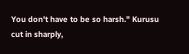You don't have to be so harsh." Kurusu cut in sharply,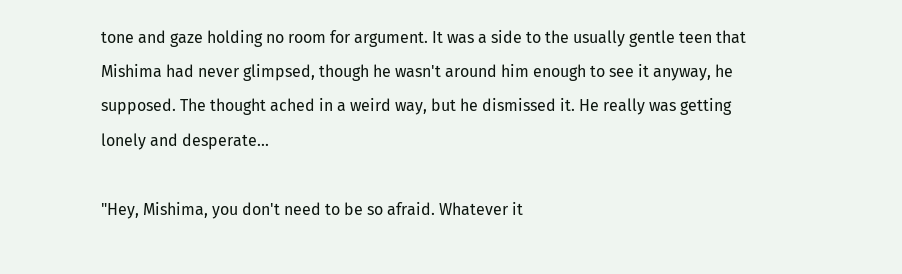tone and gaze holding no room for argument. It was a side to the usually gentle teen that Mishima had never glimpsed, though he wasn't around him enough to see it anyway, he supposed. The thought ached in a weird way, but he dismissed it. He really was getting lonely and desperate...

"Hey, Mishima, you don't need to be so afraid. Whatever it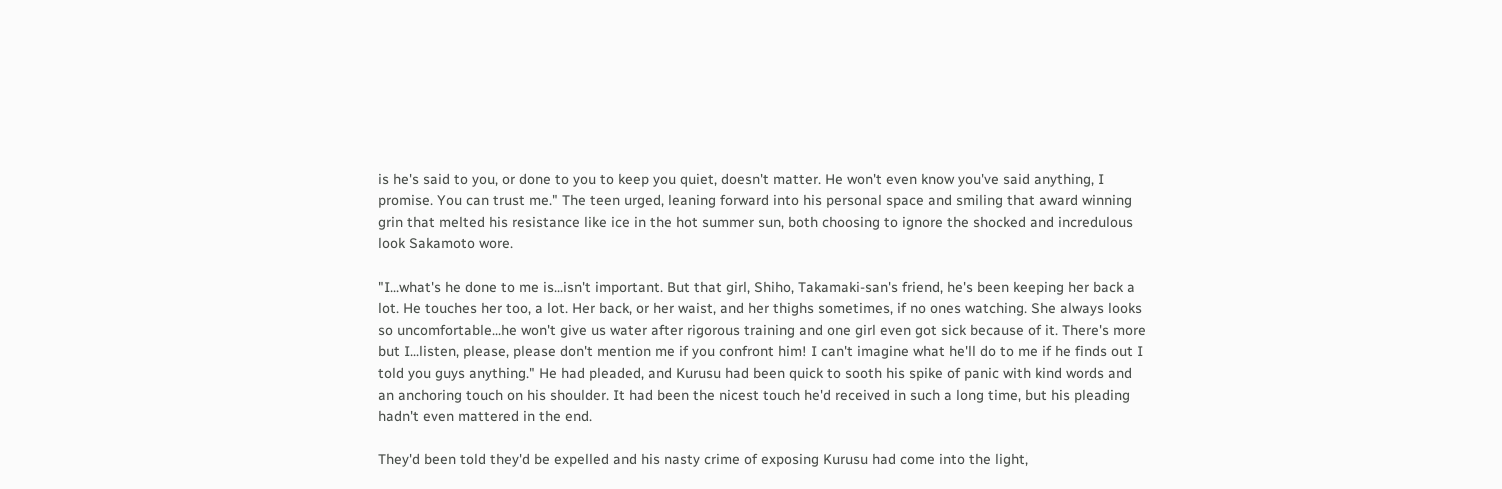is he's said to you, or done to you to keep you quiet, doesn't matter. He won't even know you've said anything, I promise. You can trust me." The teen urged, leaning forward into his personal space and smiling that award winning grin that melted his resistance like ice in the hot summer sun, both choosing to ignore the shocked and incredulous look Sakamoto wore.

"I...what's he done to me is...isn't important. But that girl, Shiho, Takamaki-san's friend, he's been keeping her back a lot. He touches her too, a lot. Her back, or her waist, and her thighs sometimes, if no ones watching. She always looks so uncomfortable...he won't give us water after rigorous training and one girl even got sick because of it. There's more but I...listen, please, please don't mention me if you confront him! I can't imagine what he'll do to me if he finds out I told you guys anything." He had pleaded, and Kurusu had been quick to sooth his spike of panic with kind words and an anchoring touch on his shoulder. It had been the nicest touch he'd received in such a long time, but his pleading hadn't even mattered in the end.

They'd been told they'd be expelled and his nasty crime of exposing Kurusu had come into the light,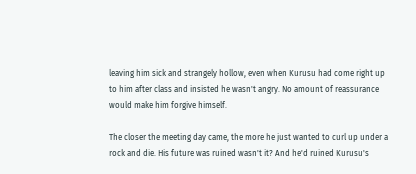leaving him sick and strangely hollow, even when Kurusu had come right up to him after class and insisted he wasn't angry. No amount of reassurance would make him forgive himself.

The closer the meeting day came, the more he just wanted to curl up under a rock and die. His future was ruined wasn't it? And he'd ruined Kurusu's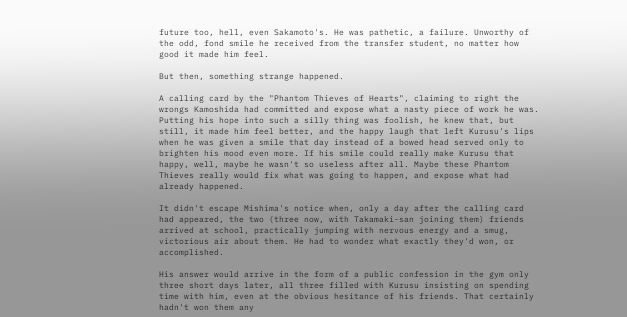future too, hell, even Sakamoto's. He was pathetic, a failure. Unworthy of the odd, fond smile he received from the transfer student, no matter how good it made him feel.

But then, something strange happened.

A calling card by the "Phantom Thieves of Hearts", claiming to right the wrongs Kamoshida had committed and expose what a nasty piece of work he was. Putting his hope into such a silly thing was foolish, he knew that, but still, it made him feel better, and the happy laugh that left Kurusu's lips when he was given a smile that day instead of a bowed head served only to brighten his mood even more. If his smile could really make Kurusu that happy, well, maybe he wasn't so useless after all. Maybe these Phantom Thieves really would fix what was going to happen, and expose what had already happened.

It didn't escape Mishima's notice when, only a day after the calling card had appeared, the two (three now, with Takamaki-san joining them) friends arrived at school, practically jumping with nervous energy and a smug, victorious air about them. He had to wonder what exactly they'd won, or accomplished.

His answer would arrive in the form of a public confession in the gym only three short days later, all three filled with Kurusu insisting on spending time with him, even at the obvious hesitance of his friends. That certainly hadn't won them any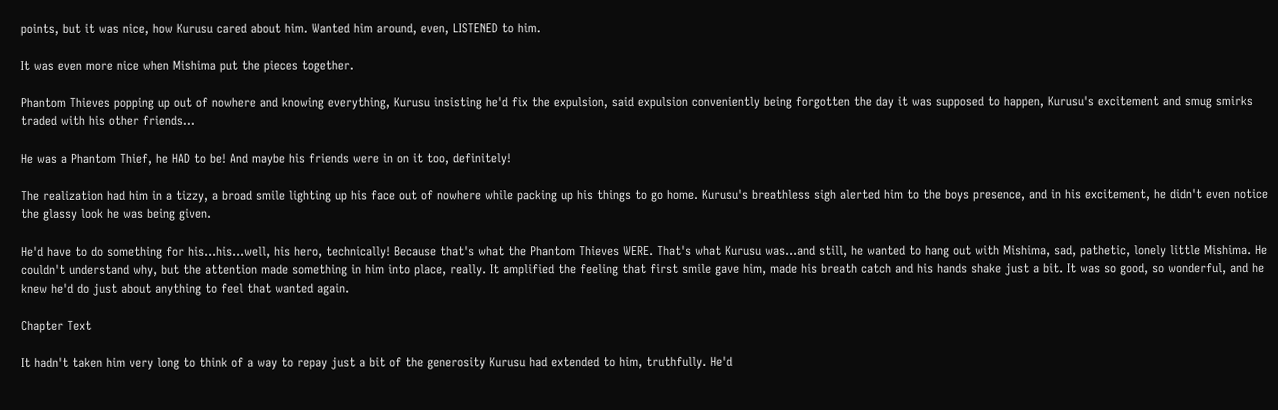points, but it was nice, how Kurusu cared about him. Wanted him around, even, LISTENED to him.

It was even more nice when Mishima put the pieces together.

Phantom Thieves popping up out of nowhere and knowing everything, Kurusu insisting he'd fix the expulsion, said expulsion conveniently being forgotten the day it was supposed to happen, Kurusu's excitement and smug smirks traded with his other friends...

He was a Phantom Thief, he HAD to be! And maybe his friends were in on it too, definitely!

The realization had him in a tizzy, a broad smile lighting up his face out of nowhere while packing up his things to go home. Kurusu's breathless sigh alerted him to the boys presence, and in his excitement, he didn't even notice the glassy look he was being given.

He'd have to do something for his...his...well, his hero, technically! Because that's what the Phantom Thieves WERE. That's what Kurusu was...and still, he wanted to hang out with Mishima, sad, pathetic, lonely little Mishima. He couldn't understand why, but the attention made something in him into place, really. It amplified the feeling that first smile gave him, made his breath catch and his hands shake just a bit. It was so good, so wonderful, and he knew he'd do just about anything to feel that wanted again.

Chapter Text

It hadn't taken him very long to think of a way to repay just a bit of the generosity Kurusu had extended to him, truthfully. He'd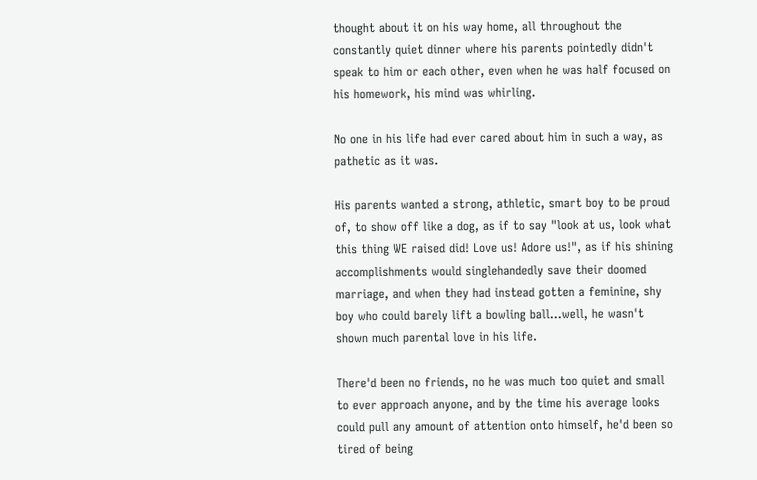thought about it on his way home, all throughout the constantly quiet dinner where his parents pointedly didn't speak to him or each other, even when he was half focused on his homework, his mind was whirling.

No one in his life had ever cared about him in such a way, as pathetic as it was.

His parents wanted a strong, athletic, smart boy to be proud of, to show off like a dog, as if to say "look at us, look what this thing WE raised did! Love us! Adore us!", as if his shining accomplishments would singlehandedly save their doomed marriage, and when they had instead gotten a feminine, shy boy who could barely lift a bowling ball...well, he wasn't shown much parental love in his life.

There'd been no friends, no he was much too quiet and small to ever approach anyone, and by the time his average looks could pull any amount of attention onto himself, he'd been so tired of being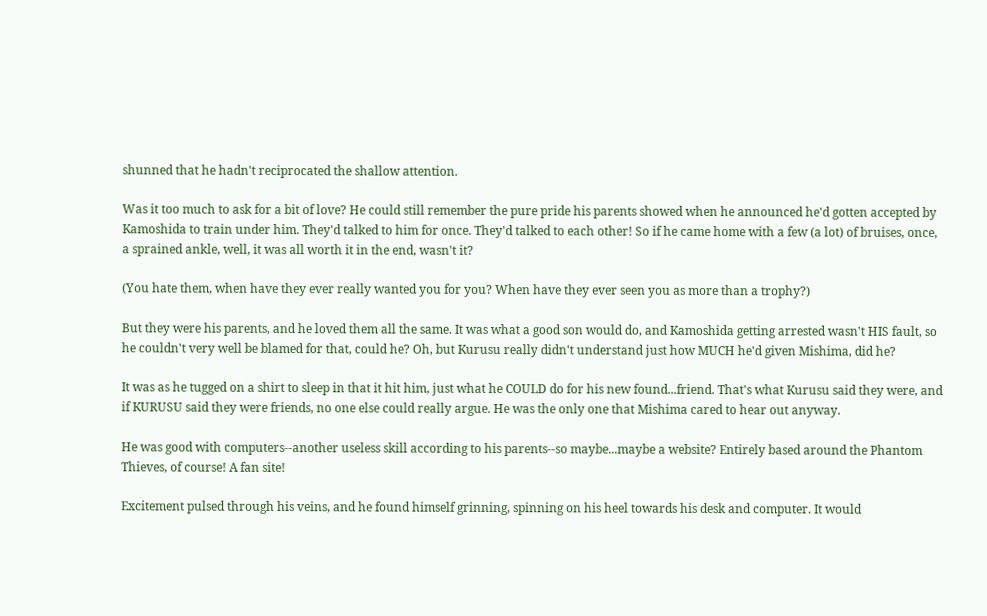shunned that he hadn't reciprocated the shallow attention.

Was it too much to ask for a bit of love? He could still remember the pure pride his parents showed when he announced he'd gotten accepted by Kamoshida to train under him. They'd talked to him for once. They'd talked to each other! So if he came home with a few (a lot) of bruises, once, a sprained ankle, well, it was all worth it in the end, wasn't it?

(You hate them, when have they ever really wanted you for you? When have they ever seen you as more than a trophy?)

But they were his parents, and he loved them all the same. It was what a good son would do, and Kamoshida getting arrested wasn't HIS fault, so he couldn't very well be blamed for that, could he? Oh, but Kurusu really didn't understand just how MUCH he'd given Mishima, did he?

It was as he tugged on a shirt to sleep in that it hit him, just what he COULD do for his new found...friend. That's what Kurusu said they were, and if KURUSU said they were friends, no one else could really argue. He was the only one that Mishima cared to hear out anyway.

He was good with computers--another useless skill according to his parents--so maybe...maybe a website? Entirely based around the Phantom Thieves, of course! A fan site!

Excitement pulsed through his veins, and he found himself grinning, spinning on his heel towards his desk and computer. It would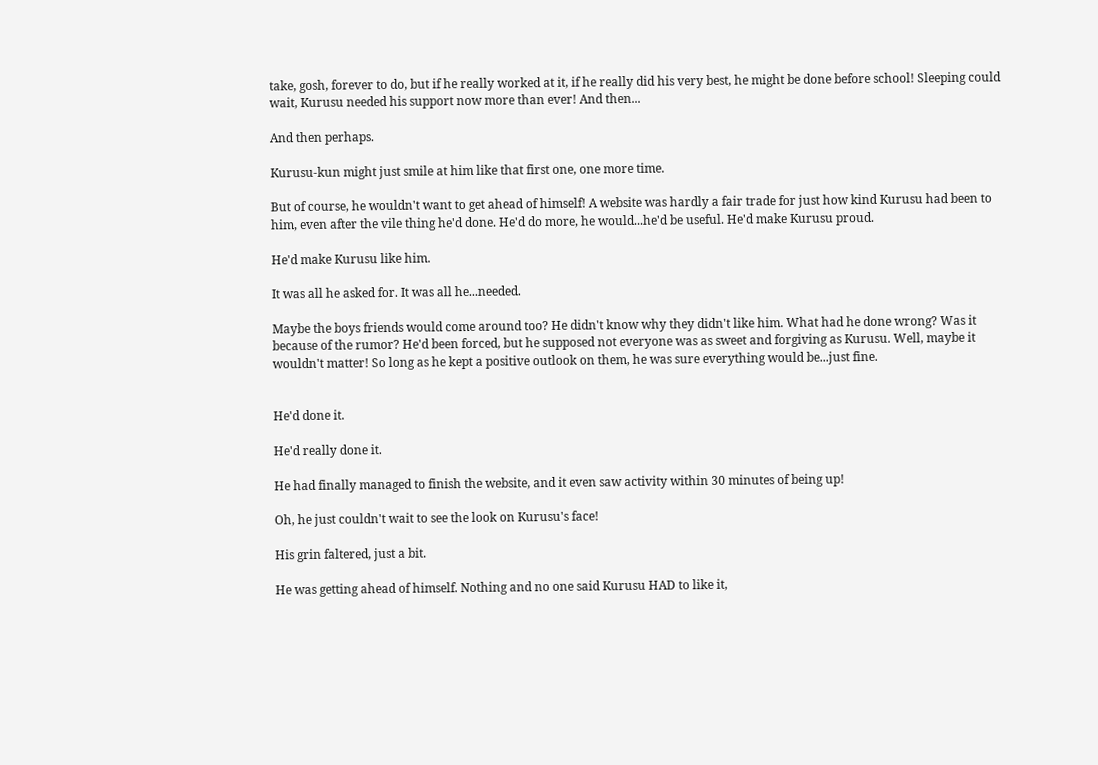take, gosh, forever to do, but if he really worked at it, if he really did his very best, he might be done before school! Sleeping could wait, Kurusu needed his support now more than ever! And then...

And then perhaps.

Kurusu-kun might just smile at him like that first one, one more time.

But of course, he wouldn't want to get ahead of himself! A website was hardly a fair trade for just how kind Kurusu had been to him, even after the vile thing he'd done. He'd do more, he would...he'd be useful. He'd make Kurusu proud.

He'd make Kurusu like him.

It was all he asked for. It was all he...needed.

Maybe the boys friends would come around too? He didn't know why they didn't like him. What had he done wrong? Was it because of the rumor? He'd been forced, but he supposed not everyone was as sweet and forgiving as Kurusu. Well, maybe it wouldn't matter! So long as he kept a positive outlook on them, he was sure everything would be...just fine.


He'd done it.

He'd really done it.

He had finally managed to finish the website, and it even saw activity within 30 minutes of being up!

Oh, he just couldn't wait to see the look on Kurusu's face!

His grin faltered, just a bit.

He was getting ahead of himself. Nothing and no one said Kurusu HAD to like it,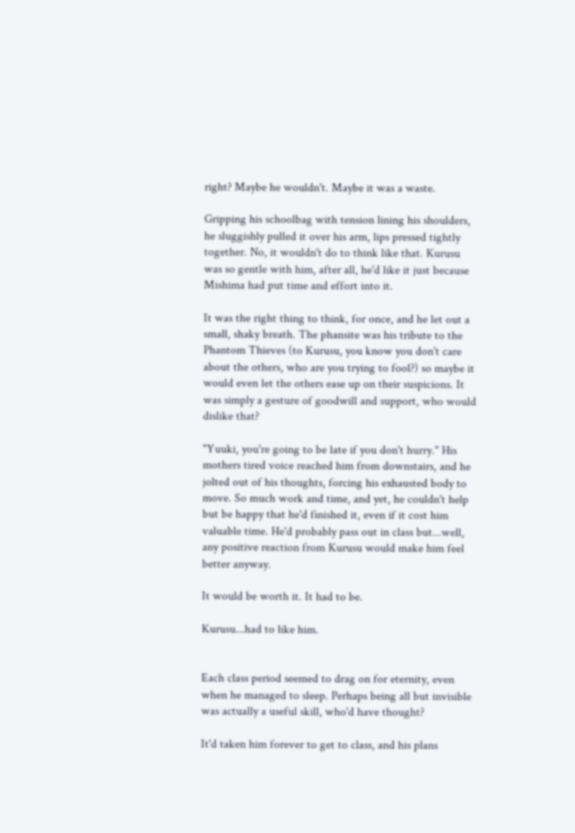right? Maybe he wouldn't. Maybe it was a waste.

Gripping his schoolbag with tension lining his shoulders, he sluggishly pulled it over his arm, lips pressed tightly together. No, it wouldn't do to think like that. Kurusu was so gentle with him, after all, he'd like it just because Mishima had put time and effort into it.

It was the right thing to think, for once, and he let out a small, shaky breath. The phansite was his tribute to the Phantom Thieves (to Kurusu, you know you don't care about the others, who are you trying to fool?) so maybe it would even let the others ease up on their suspicions. It was simply a gesture of goodwill and support, who would dislike that?

"Yuuki, you're going to be late if you don't hurry." His mothers tired voice reached him from downstairs, and he jolted out of his thoughts, forcing his exhausted body to move. So much work and time, and yet, he couldn't help but be happy that he'd finished it, even if it cost him valuable time. He'd probably pass out in class but...well, any positive reaction from Kurusu would make him feel better anyway.

It would be worth it. It had to be.

Kurusu...had to like him.


Each class period seemed to drag on for eternity, even when he managed to sleep. Perhaps being all but invisible was actually a useful skill, who'd have thought?

It'd taken him forever to get to class, and his plans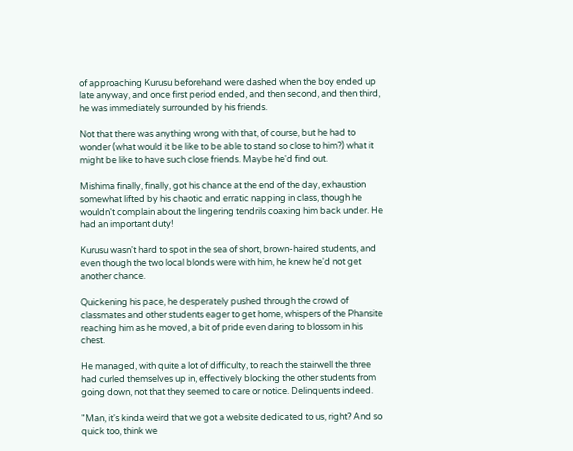of approaching Kurusu beforehand were dashed when the boy ended up late anyway, and once first period ended, and then second, and then third, he was immediately surrounded by his friends.

Not that there was anything wrong with that, of course, but he had to wonder (what would it be like to be able to stand so close to him?) what it might be like to have such close friends. Maybe he'd find out.

Mishima finally, finally, got his chance at the end of the day, exhaustion somewhat lifted by his chaotic and erratic napping in class, though he wouldn't complain about the lingering tendrils coaxing him back under. He had an important duty!

Kurusu wasn't hard to spot in the sea of short, brown-haired students, and even though the two local blonds were with him, he knew he'd not get another chance.

Quickening his pace, he desperately pushed through the crowd of classmates and other students eager to get home, whispers of the Phansite reaching him as he moved, a bit of pride even daring to blossom in his chest.

He managed, with quite a lot of difficulty, to reach the stairwell the three had curled themselves up in, effectively blocking the other students from going down, not that they seemed to care or notice. Delinquents indeed.

"Man, it's kinda weird that we got a website dedicated to us, right? And so quick too, think we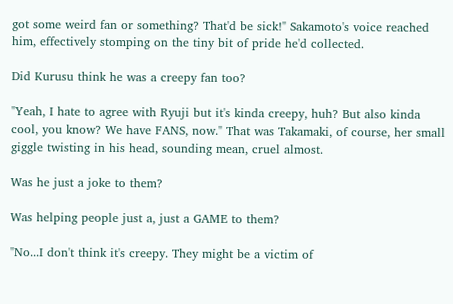got some weird fan or something? That'd be sick!" Sakamoto's voice reached him, effectively stomping on the tiny bit of pride he'd collected.

Did Kurusu think he was a creepy fan too?

"Yeah, I hate to agree with Ryuji but it's kinda creepy, huh? But also kinda cool, you know? We have FANS, now." That was Takamaki, of course, her small giggle twisting in his head, sounding mean, cruel almost.

Was he just a joke to them?

Was helping people just a, just a GAME to them?

"No...I don't think it's creepy. They might be a victim of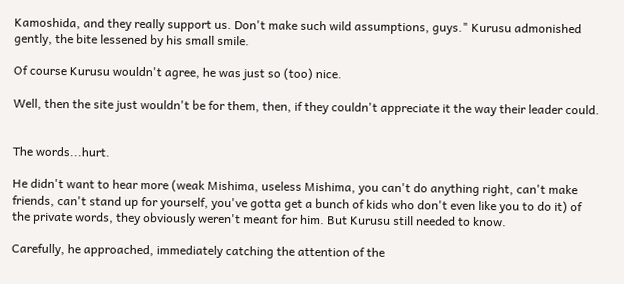Kamoshida, and they really support us. Don't make such wild assumptions, guys." Kurusu admonished gently, the bite lessened by his small smile.

Of course Kurusu wouldn't agree, he was just so (too) nice.

Well, then the site just wouldn't be for them, then, if they couldn't appreciate it the way their leader could.


The words...hurt.

He didn't want to hear more (weak Mishima, useless Mishima, you can't do anything right, can't make friends, can't stand up for yourself, you've gotta get a bunch of kids who don't even like you to do it) of the private words, they obviously weren't meant for him. But Kurusu still needed to know.

Carefully, he approached, immediately catching the attention of the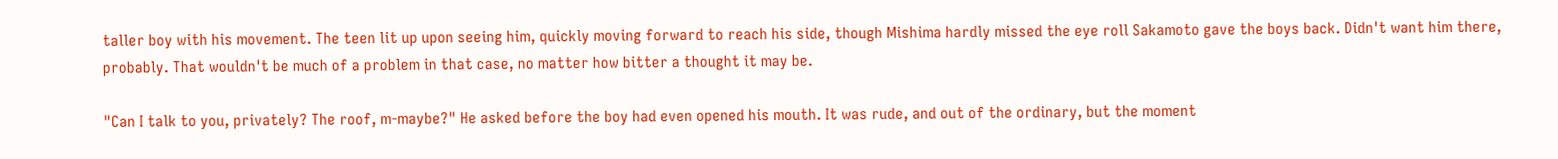taller boy with his movement. The teen lit up upon seeing him, quickly moving forward to reach his side, though Mishima hardly missed the eye roll Sakamoto gave the boys back. Didn't want him there, probably. That wouldn't be much of a problem in that case, no matter how bitter a thought it may be.

"Can I talk to you, privately? The roof, m-maybe?" He asked before the boy had even opened his mouth. It was rude, and out of the ordinary, but the moment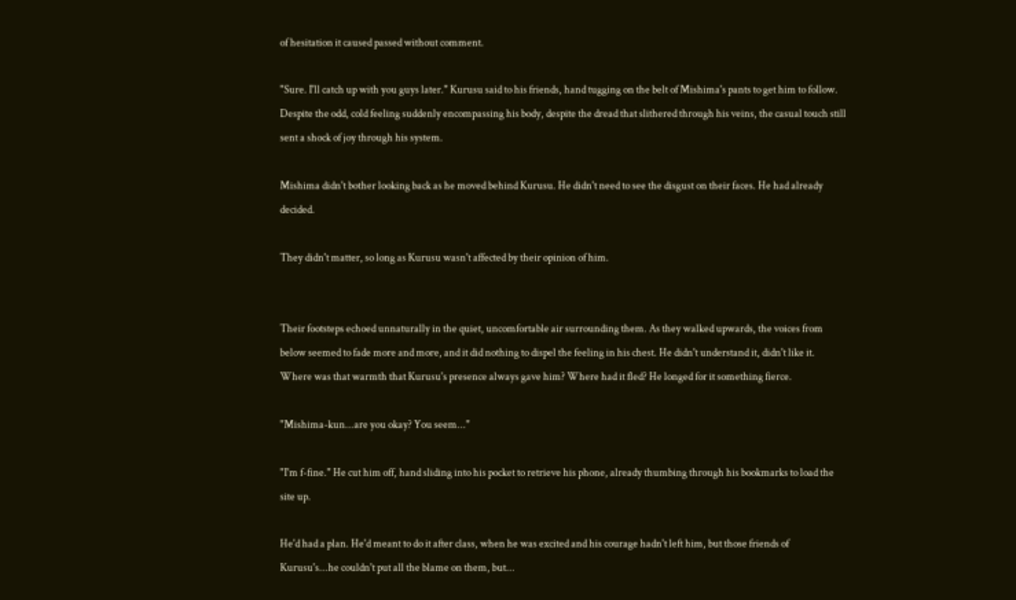of hesitation it caused passed without comment.

"Sure. I'll catch up with you guys later." Kurusu said to his friends, hand tugging on the belt of Mishima's pants to get him to follow. Despite the odd, cold feeling suddenly encompassing his body, despite the dread that slithered through his veins, the casual touch still sent a shock of joy through his system.

Mishima didn't bother looking back as he moved behind Kurusu. He didn't need to see the disgust on their faces. He had already decided.

They didn't matter, so long as Kurusu wasn't affected by their opinion of him.


Their footsteps echoed unnaturally in the quiet, uncomfortable air surrounding them. As they walked upwards, the voices from below seemed to fade more and more, and it did nothing to dispel the feeling in his chest. He didn't understand it, didn't like it. Where was that warmth that Kurusu's presence always gave him? Where had it fled? He longed for it something fierce.

"Mishima-kun...are you okay? You seem..."

"I'm f-fine." He cut him off, hand sliding into his pocket to retrieve his phone, already thumbing through his bookmarks to load the site up.

He'd had a plan. He'd meant to do it after class, when he was excited and his courage hadn't left him, but those friends of Kurusu's...he couldn't put all the blame on them, but...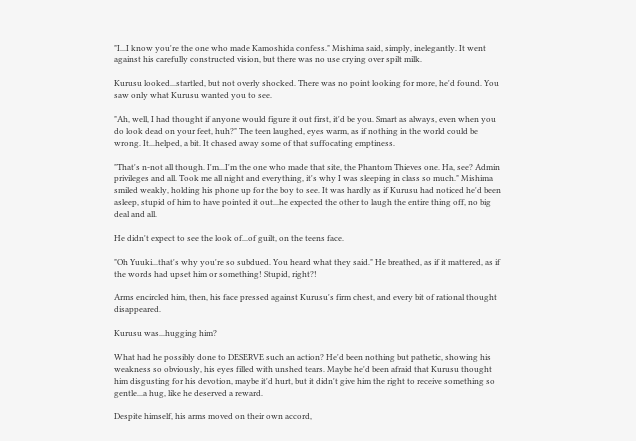"I...I know you're the one who made Kamoshida confess." Mishima said, simply, inelegantly. It went against his carefully constructed vision, but there was no use crying over spilt milk.

Kurusu looked...startled, but not overly shocked. There was no point looking for more, he'd found. You saw only what Kurusu wanted you to see.

"Ah, well, I had thought if anyone would figure it out first, it'd be you. Smart as always, even when you do look dead on your feet, huh?" The teen laughed, eyes warm, as if nothing in the world could be wrong. It...helped, a bit. It chased away some of that suffocating emptiness.

"That's n-not all though. I'm...I'm the one who made that site, the Phantom Thieves one. Ha, see? Admin privileges and all. Took me all night and everything, it's why I was sleeping in class so much." Mishima smiled weakly, holding his phone up for the boy to see. It was hardly as if Kurusu had noticed he'd been asleep, stupid of him to have pointed it out...he expected the other to laugh the entire thing off, no big deal and all.

He didn't expect to see the look of...of guilt, on the teens face.

"Oh Yuuki...that's why you're so subdued. You heard what they said." He breathed, as if it mattered, as if the words had upset him or something! Stupid, right?!

Arms encircled him, then, his face pressed against Kurusu's firm chest, and every bit of rational thought disappeared.

Kurusu was...hugging him?

What had he possibly done to DESERVE such an action? He'd been nothing but pathetic, showing his weakness so obviously, his eyes filled with unshed tears. Maybe he'd been afraid that Kurusu thought him disgusting for his devotion, maybe it'd hurt, but it didn't give him the right to receive something so gentle...a hug, like he deserved a reward.

Despite himself, his arms moved on their own accord,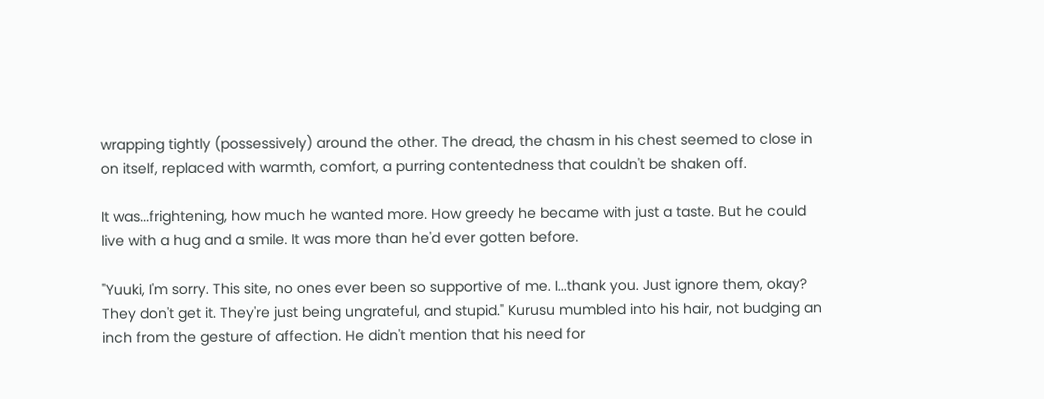wrapping tightly (possessively) around the other. The dread, the chasm in his chest seemed to close in on itself, replaced with warmth, comfort, a purring contentedness that couldn't be shaken off.

It was...frightening, how much he wanted more. How greedy he became with just a taste. But he could live with a hug and a smile. It was more than he'd ever gotten before.

"Yuuki, I'm sorry. This site, no ones ever been so supportive of me. I...thank you. Just ignore them, okay? They don't get it. They're just being ungrateful, and stupid." Kurusu mumbled into his hair, not budging an inch from the gesture of affection. He didn't mention that his need for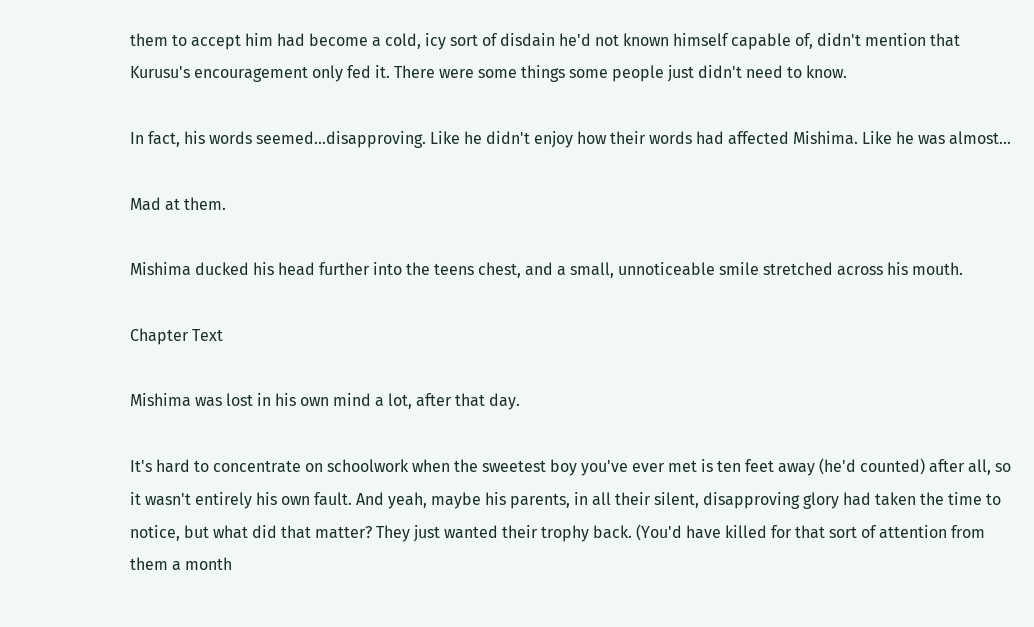them to accept him had become a cold, icy sort of disdain he'd not known himself capable of, didn't mention that Kurusu's encouragement only fed it. There were some things some people just didn't need to know.

In fact, his words seemed...disapproving. Like he didn't enjoy how their words had affected Mishima. Like he was almost...

Mad at them.

Mishima ducked his head further into the teens chest, and a small, unnoticeable smile stretched across his mouth.

Chapter Text

Mishima was lost in his own mind a lot, after that day.

It's hard to concentrate on schoolwork when the sweetest boy you've ever met is ten feet away (he'd counted) after all, so it wasn't entirely his own fault. And yeah, maybe his parents, in all their silent, disapproving glory had taken the time to notice, but what did that matter? They just wanted their trophy back. (You'd have killed for that sort of attention from them a month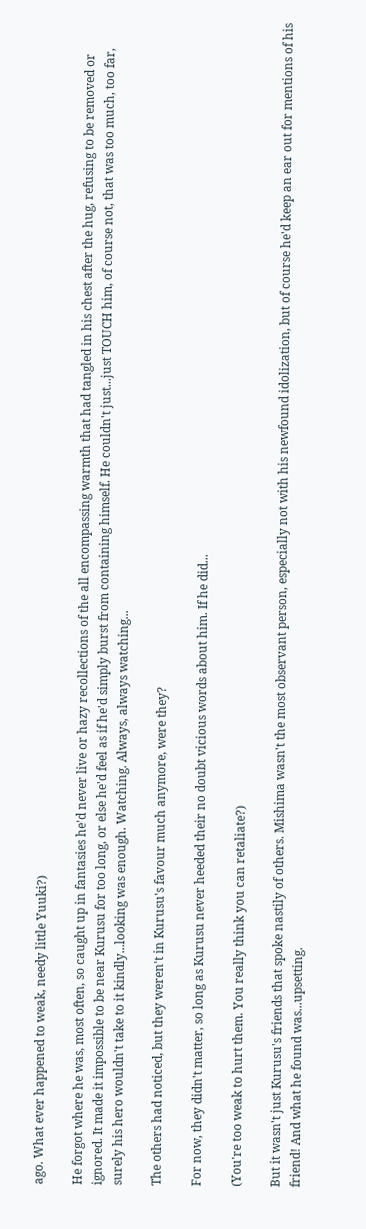ago. What ever happened to weak, needy little Yuuki?)

He forgot where he was, most often, so caught up in fantasies he'd never live or hazy recollections of the all encompassing warmth that had tangled in his chest after the hug, refusing to be removed or ignored. It made it impossible to be near Kurusu for too long, or else he'd feel as if he'd simply burst from containing himself. He couldn't just...just TOUCH him, of course not, that was too much, too far, surely his hero wouldn't take to it kindly...looking was enough. Watching. Always, always watching...

The others had noticed, but they weren't in Kurusu's favour much anymore, were they?

For now, they didn't matter, so long as Kurusu never heeded their no doubt vicious words about him. If he did...

(You're too weak to hurt them. You really think you can retaliate?)

But it wasn't just Kurusu's friends that spoke nastily of others. Mishima wasn't the most observant person, especially not with his newfound idolization, but of course he'd keep an ear out for mentions of his friend! And what he found was...upsetting.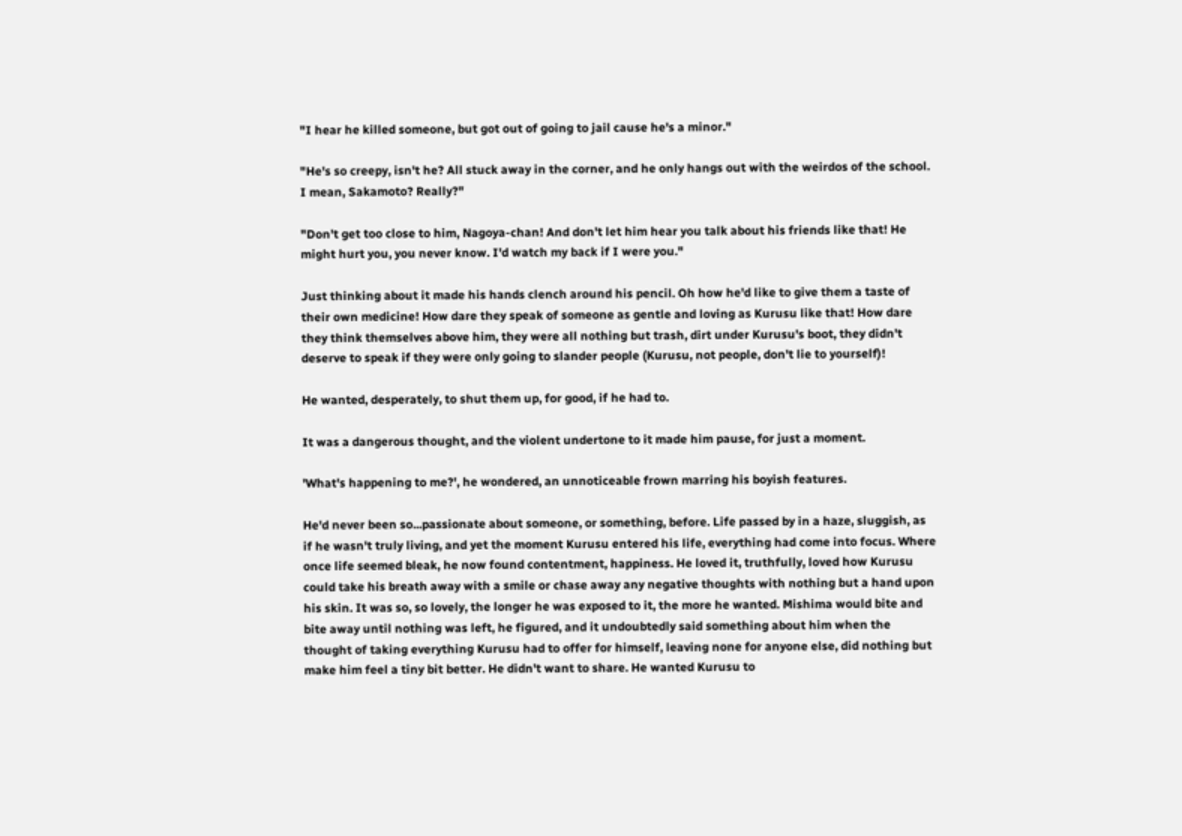"I hear he killed someone, but got out of going to jail cause he's a minor."

"He's so creepy, isn't he? All stuck away in the corner, and he only hangs out with the weirdos of the school. I mean, Sakamoto? Really?"

"Don't get too close to him, Nagoya-chan! And don't let him hear you talk about his friends like that! He might hurt you, you never know. I'd watch my back if I were you."

Just thinking about it made his hands clench around his pencil. Oh how he'd like to give them a taste of their own medicine! How dare they speak of someone as gentle and loving as Kurusu like that! How dare they think themselves above him, they were all nothing but trash, dirt under Kurusu's boot, they didn't deserve to speak if they were only going to slander people (Kurusu, not people, don't lie to yourself)!

He wanted, desperately, to shut them up, for good, if he had to.

It was a dangerous thought, and the violent undertone to it made him pause, for just a moment.

'What's happening to me?', he wondered, an unnoticeable frown marring his boyish features.

He'd never been so...passionate about someone, or something, before. Life passed by in a haze, sluggish, as if he wasn't truly living, and yet the moment Kurusu entered his life, everything had come into focus. Where once life seemed bleak, he now found contentment, happiness. He loved it, truthfully, loved how Kurusu could take his breath away with a smile or chase away any negative thoughts with nothing but a hand upon his skin. It was so, so lovely, the longer he was exposed to it, the more he wanted. Mishima would bite and bite away until nothing was left, he figured, and it undoubtedly said something about him when the thought of taking everything Kurusu had to offer for himself, leaving none for anyone else, did nothing but make him feel a tiny bit better. He didn't want to share. He wanted Kurusu to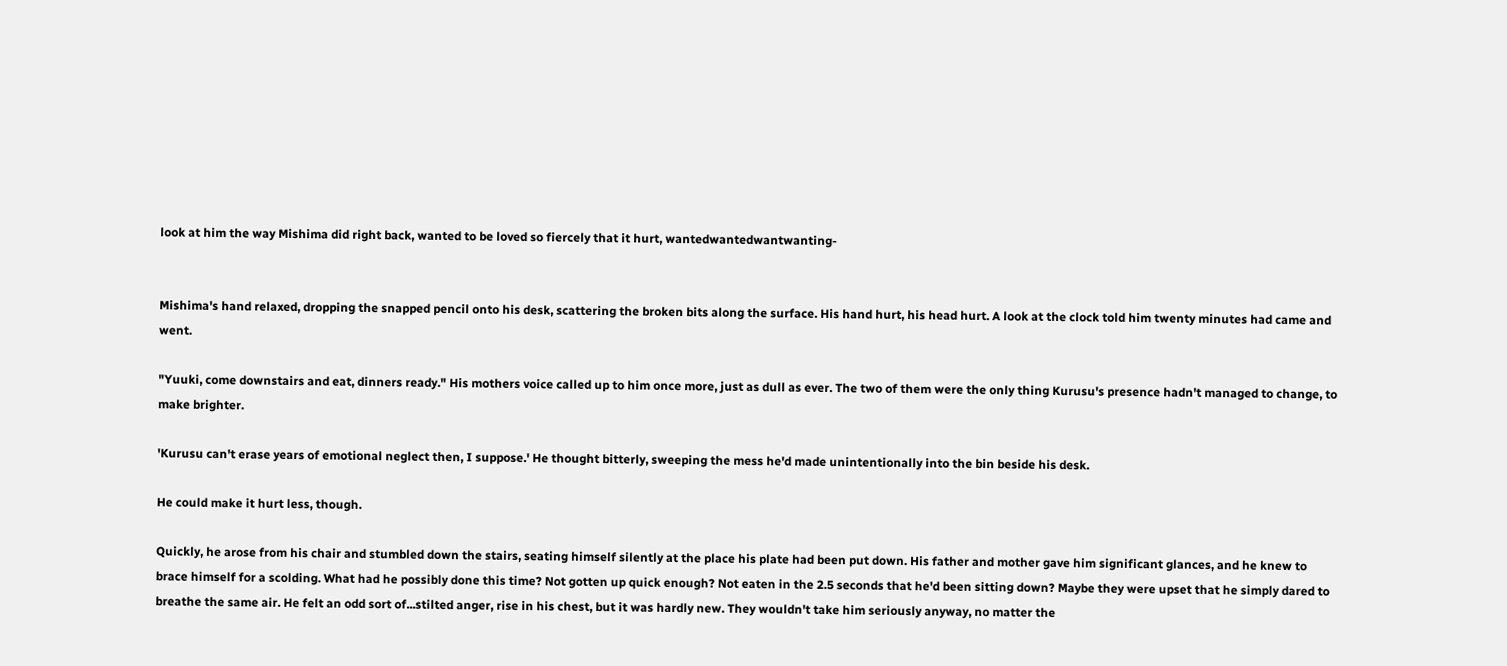look at him the way Mishima did right back, wanted to be loved so fiercely that it hurt, wantedwantedwantwanting-


Mishima's hand relaxed, dropping the snapped pencil onto his desk, scattering the broken bits along the surface. His hand hurt, his head hurt. A look at the clock told him twenty minutes had came and went.

"Yuuki, come downstairs and eat, dinners ready." His mothers voice called up to him once more, just as dull as ever. The two of them were the only thing Kurusu's presence hadn't managed to change, to make brighter.

'Kurusu can't erase years of emotional neglect then, I suppose.' He thought bitterly, sweeping the mess he'd made unintentionally into the bin beside his desk.

He could make it hurt less, though.

Quickly, he arose from his chair and stumbled down the stairs, seating himself silently at the place his plate had been put down. His father and mother gave him significant glances, and he knew to brace himself for a scolding. What had he possibly done this time? Not gotten up quick enough? Not eaten in the 2.5 seconds that he'd been sitting down? Maybe they were upset that he simply dared to breathe the same air. He felt an odd sort of...stilted anger, rise in his chest, but it was hardly new. They wouldn't take him seriously anyway, no matter the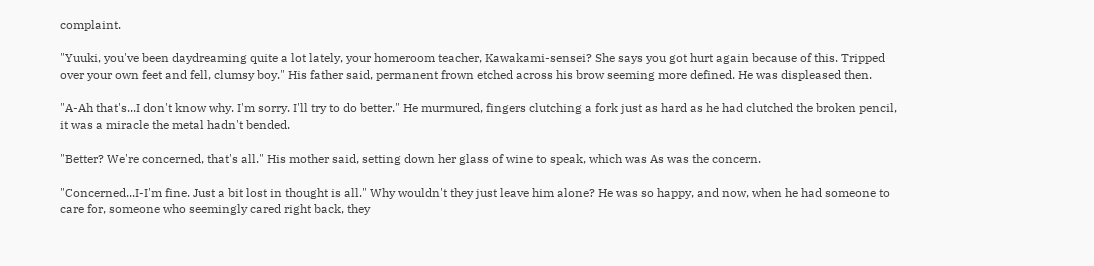complaint.

"Yuuki, you've been daydreaming quite a lot lately, your homeroom teacher, Kawakami-sensei? She says you got hurt again because of this. Tripped over your own feet and fell, clumsy boy." His father said, permanent frown etched across his brow seeming more defined. He was displeased then.

"A-Ah that's...I don't know why. I'm sorry. I'll try to do better." He murmured, fingers clutching a fork just as hard as he had clutched the broken pencil, it was a miracle the metal hadn't bended.

"Better? We're concerned, that's all." His mother said, setting down her glass of wine to speak, which was As was the concern.

"Concerned...I-I'm fine. Just a bit lost in thought is all." Why wouldn't they just leave him alone? He was so happy, and now, when he had someone to care for, someone who seemingly cared right back, they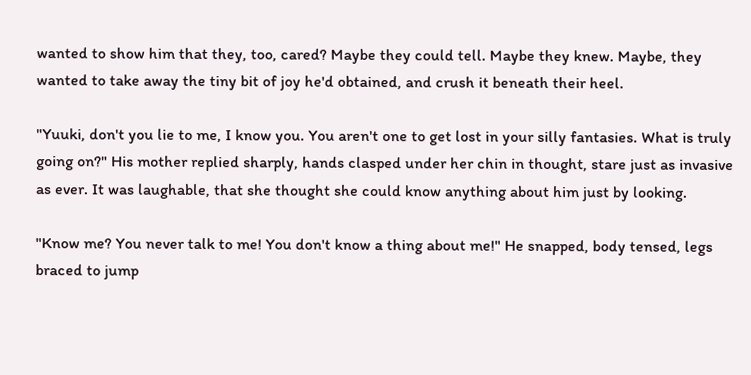wanted to show him that they, too, cared? Maybe they could tell. Maybe they knew. Maybe, they wanted to take away the tiny bit of joy he'd obtained, and crush it beneath their heel.

"Yuuki, don't you lie to me, I know you. You aren't one to get lost in your silly fantasies. What is truly going on?" His mother replied sharply, hands clasped under her chin in thought, stare just as invasive as ever. It was laughable, that she thought she could know anything about him just by looking.

"Know me? You never talk to me! You don't know a thing about me!" He snapped, body tensed, legs braced to jump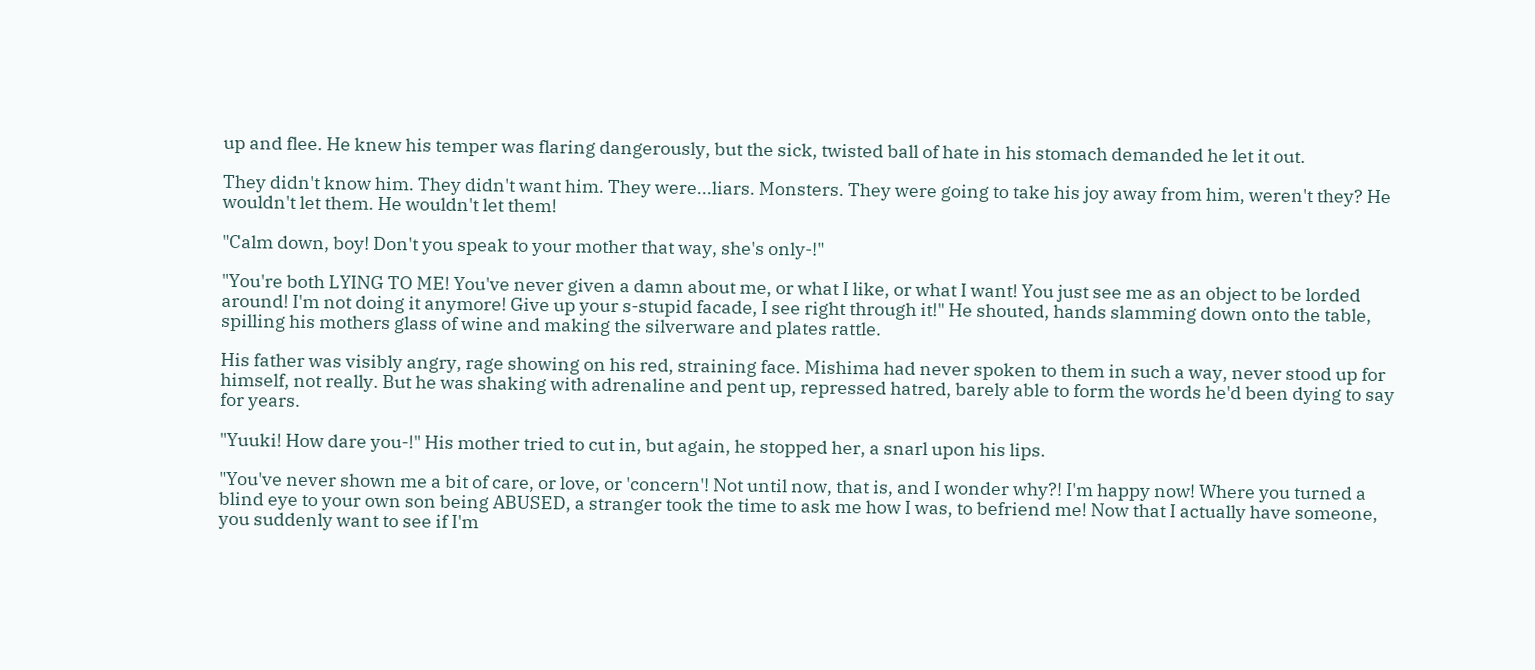up and flee. He knew his temper was flaring dangerously, but the sick, twisted ball of hate in his stomach demanded he let it out.

They didn't know him. They didn't want him. They were...liars. Monsters. They were going to take his joy away from him, weren't they? He wouldn't let them. He wouldn't let them!

"Calm down, boy! Don't you speak to your mother that way, she's only-!"

"You're both LYING TO ME! You've never given a damn about me, or what I like, or what I want! You just see me as an object to be lorded around! I'm not doing it anymore! Give up your s-stupid facade, I see right through it!" He shouted, hands slamming down onto the table, spilling his mothers glass of wine and making the silverware and plates rattle.

His father was visibly angry, rage showing on his red, straining face. Mishima had never spoken to them in such a way, never stood up for himself, not really. But he was shaking with adrenaline and pent up, repressed hatred, barely able to form the words he'd been dying to say for years.

"Yuuki! How dare you-!" His mother tried to cut in, but again, he stopped her, a snarl upon his lips.

"You've never shown me a bit of care, or love, or 'concern'! Not until now, that is, and I wonder why?! I'm happy now! Where you turned a blind eye to your own son being ABUSED, a stranger took the time to ask me how I was, to befriend me! Now that I actually have someone, you suddenly want to see if I'm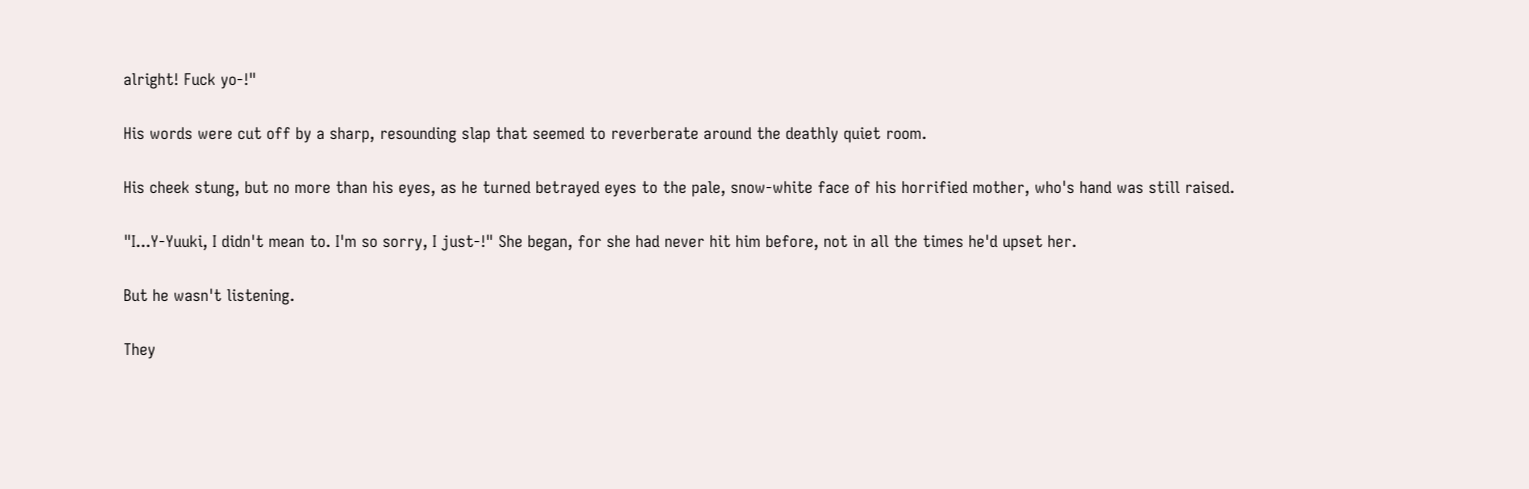alright! Fuck yo-!"

His words were cut off by a sharp, resounding slap that seemed to reverberate around the deathly quiet room.

His cheek stung, but no more than his eyes, as he turned betrayed eyes to the pale, snow-white face of his horrified mother, who's hand was still raised.

"I...Y-Yuuki, I didn't mean to. I'm so sorry, I just-!" She began, for she had never hit him before, not in all the times he'd upset her.

But he wasn't listening.

They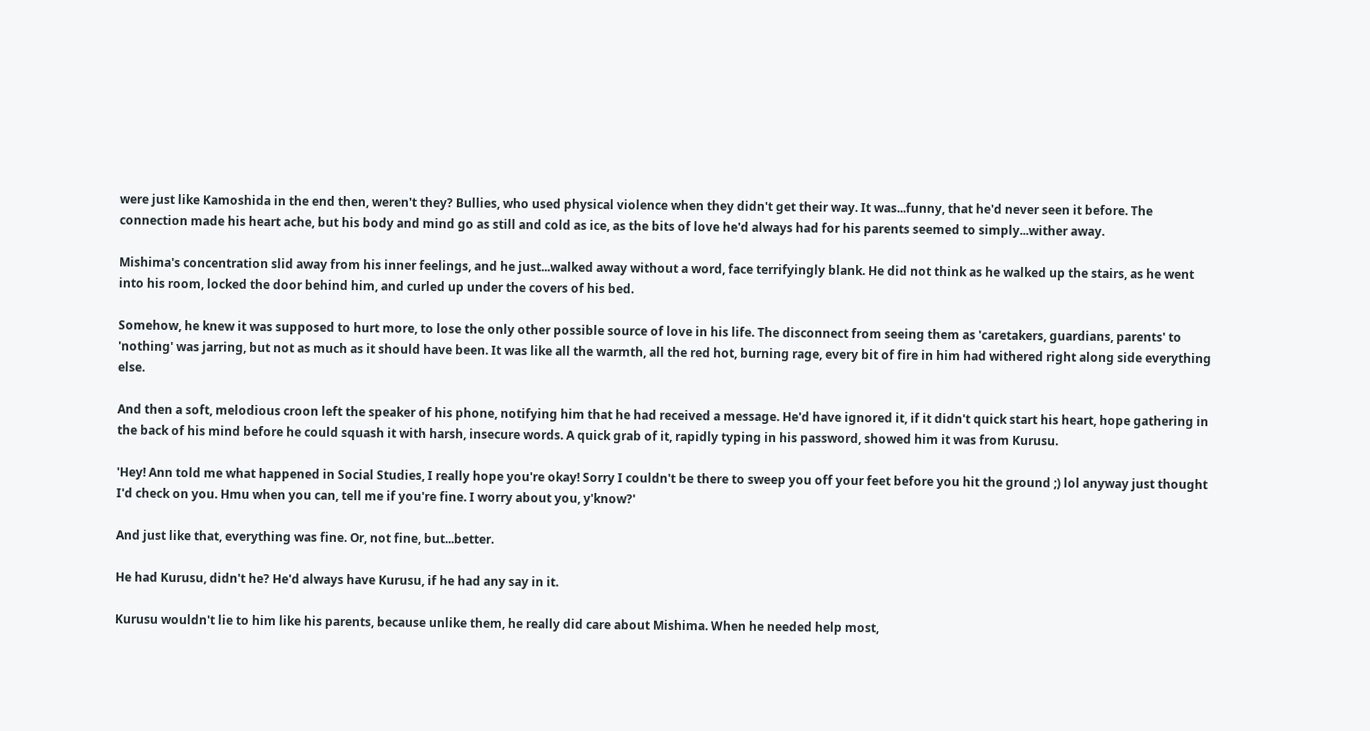were just like Kamoshida in the end then, weren't they? Bullies, who used physical violence when they didn't get their way. It was...funny, that he'd never seen it before. The connection made his heart ache, but his body and mind go as still and cold as ice, as the bits of love he'd always had for his parents seemed to simply...wither away.

Mishima's concentration slid away from his inner feelings, and he just...walked away without a word, face terrifyingly blank. He did not think as he walked up the stairs, as he went into his room, locked the door behind him, and curled up under the covers of his bed.

Somehow, he knew it was supposed to hurt more, to lose the only other possible source of love in his life. The disconnect from seeing them as 'caretakers, guardians, parents' to 'nothing' was jarring, but not as much as it should have been. It was like all the warmth, all the red hot, burning rage, every bit of fire in him had withered right along side everything else.

And then a soft, melodious croon left the speaker of his phone, notifying him that he had received a message. He'd have ignored it, if it didn't quick start his heart, hope gathering in the back of his mind before he could squash it with harsh, insecure words. A quick grab of it, rapidly typing in his password, showed him it was from Kurusu.

'Hey! Ann told me what happened in Social Studies, I really hope you're okay! Sorry I couldn't be there to sweep you off your feet before you hit the ground ;) lol anyway just thought I'd check on you. Hmu when you can, tell me if you're fine. I worry about you, y'know?'

And just like that, everything was fine. Or, not fine, but...better.

He had Kurusu, didn't he? He'd always have Kurusu, if he had any say in it.

Kurusu wouldn't lie to him like his parents, because unlike them, he really did care about Mishima. When he needed help most,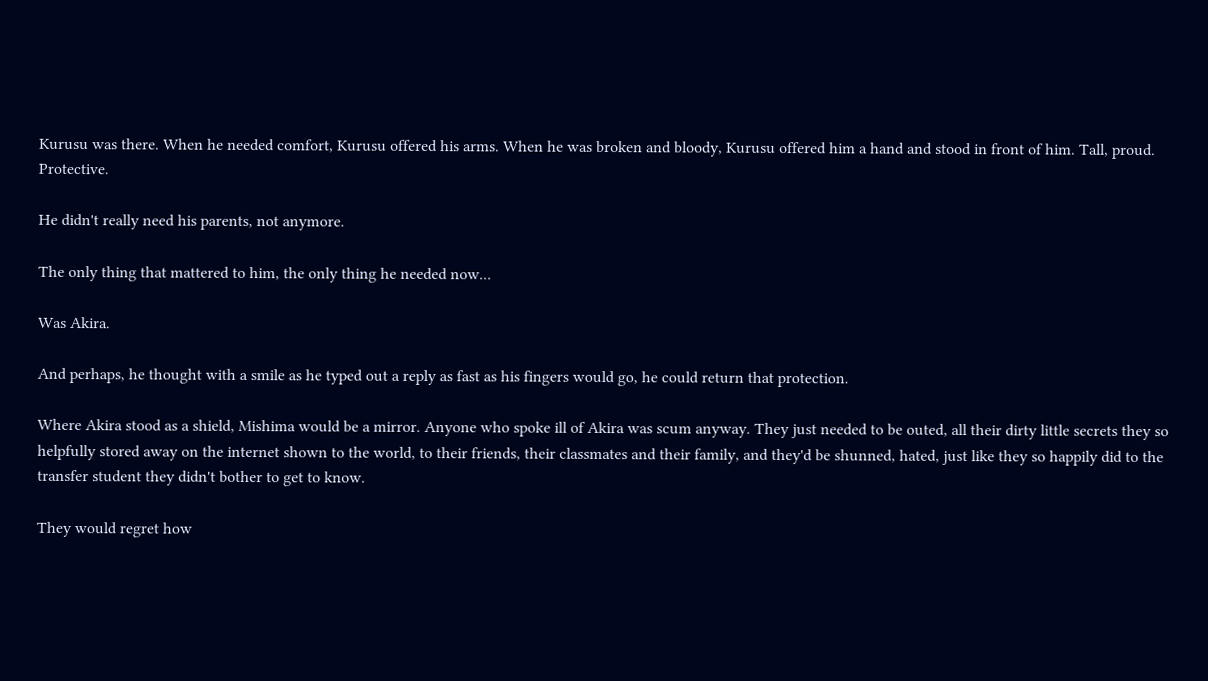Kurusu was there. When he needed comfort, Kurusu offered his arms. When he was broken and bloody, Kurusu offered him a hand and stood in front of him. Tall, proud. Protective.

He didn't really need his parents, not anymore.

The only thing that mattered to him, the only thing he needed now...

Was Akira.

And perhaps, he thought with a smile as he typed out a reply as fast as his fingers would go, he could return that protection.

Where Akira stood as a shield, Mishima would be a mirror. Anyone who spoke ill of Akira was scum anyway. They just needed to be outed, all their dirty little secrets they so helpfully stored away on the internet shown to the world, to their friends, their classmates and their family, and they'd be shunned, hated, just like they so happily did to the transfer student they didn't bother to get to know.

They would regret how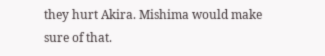they hurt Akira. Mishima would make sure of that.